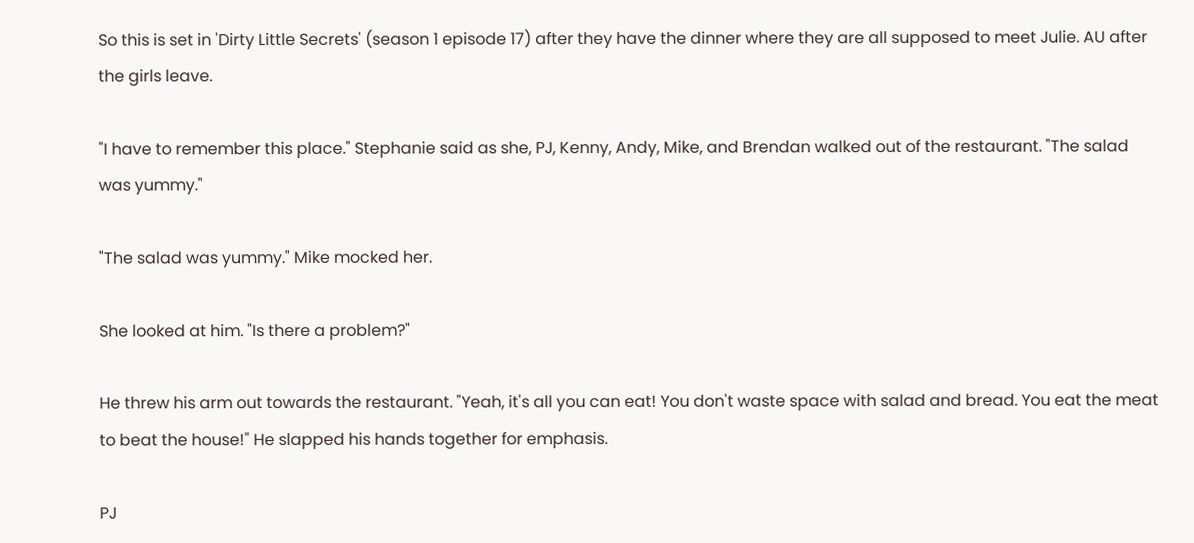So this is set in 'Dirty Little Secrets' (season 1 episode 17) after they have the dinner where they are all supposed to meet Julie. AU after the girls leave.

"I have to remember this place." Stephanie said as she, PJ, Kenny, Andy, Mike, and Brendan walked out of the restaurant. "The salad was yummy."

"The salad was yummy." Mike mocked her.

She looked at him. "Is there a problem?"

He threw his arm out towards the restaurant. "Yeah, it's all you can eat! You don't waste space with salad and bread. You eat the meat to beat the house!" He slapped his hands together for emphasis.

PJ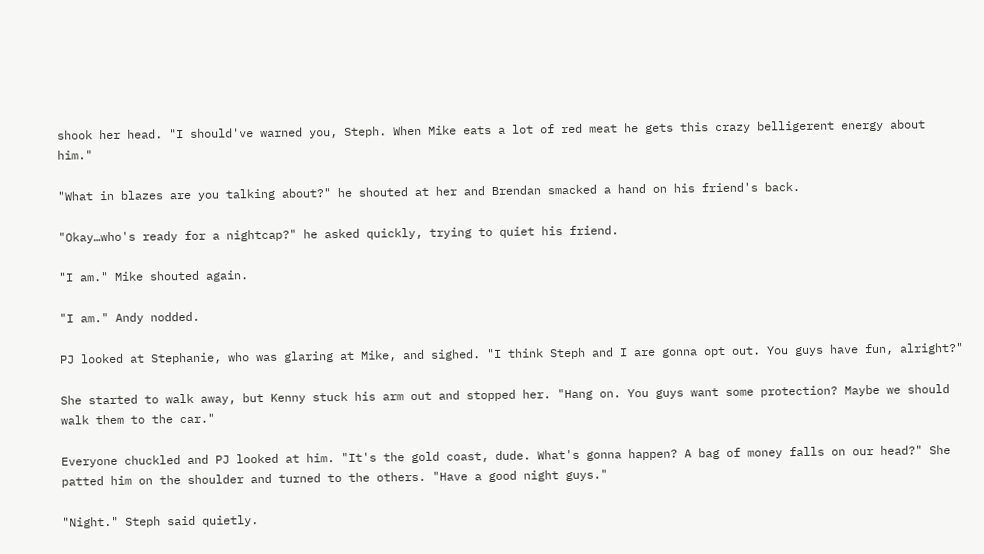shook her head. "I should've warned you, Steph. When Mike eats a lot of red meat he gets this crazy belligerent energy about him."

"What in blazes are you talking about?" he shouted at her and Brendan smacked a hand on his friend's back.

"Okay…who's ready for a nightcap?" he asked quickly, trying to quiet his friend.

"I am." Mike shouted again.

"I am." Andy nodded.

PJ looked at Stephanie, who was glaring at Mike, and sighed. "I think Steph and I are gonna opt out. You guys have fun, alright?"

She started to walk away, but Kenny stuck his arm out and stopped her. "Hang on. You guys want some protection? Maybe we should walk them to the car."

Everyone chuckled and PJ looked at him. "It's the gold coast, dude. What's gonna happen? A bag of money falls on our head?" She patted him on the shoulder and turned to the others. "Have a good night guys."

"Night." Steph said quietly.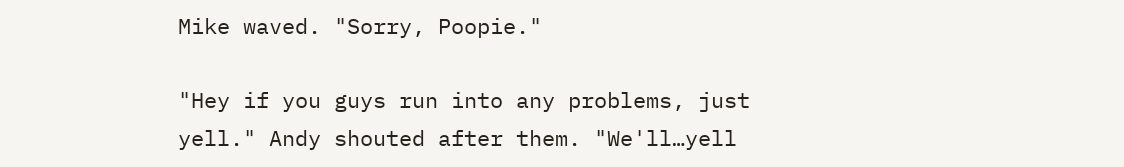Mike waved. "Sorry, Poopie."

"Hey if you guys run into any problems, just yell." Andy shouted after them. "We'll…yell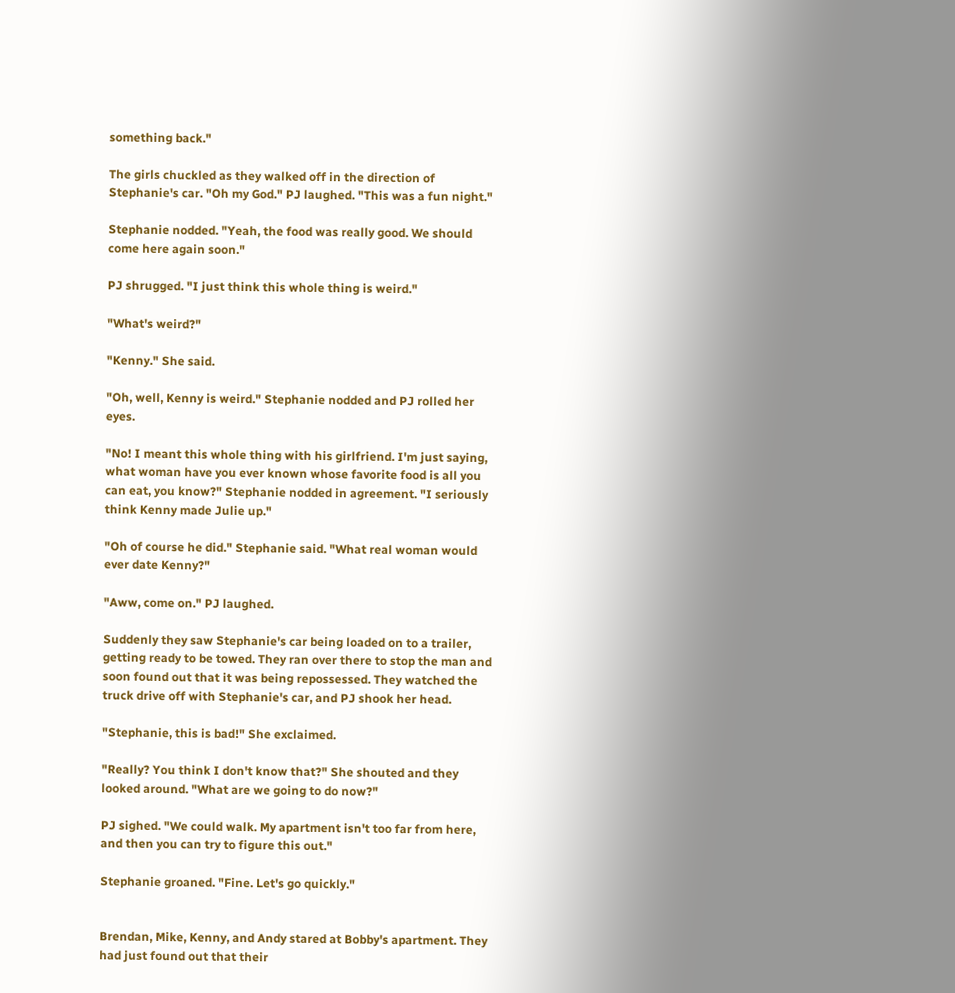something back."

The girls chuckled as they walked off in the direction of Stephanie's car. "Oh my God." PJ laughed. "This was a fun night."

Stephanie nodded. "Yeah, the food was really good. We should come here again soon."

PJ shrugged. "I just think this whole thing is weird."

"What's weird?"

"Kenny." She said.

"Oh, well, Kenny is weird." Stephanie nodded and PJ rolled her eyes.

"No! I meant this whole thing with his girlfriend. I'm just saying, what woman have you ever known whose favorite food is all you can eat, you know?" Stephanie nodded in agreement. "I seriously think Kenny made Julie up."

"Oh of course he did." Stephanie said. "What real woman would ever date Kenny?"

"Aww, come on." PJ laughed.

Suddenly they saw Stephanie's car being loaded on to a trailer, getting ready to be towed. They ran over there to stop the man and soon found out that it was being repossessed. They watched the truck drive off with Stephanie's car, and PJ shook her head.

"Stephanie, this is bad!" She exclaimed.

"Really? You think I don't know that?" She shouted and they looked around. "What are we going to do now?"

PJ sighed. "We could walk. My apartment isn't too far from here, and then you can try to figure this out."

Stephanie groaned. "Fine. Let's go quickly."


Brendan, Mike, Kenny, and Andy stared at Bobby's apartment. They had just found out that their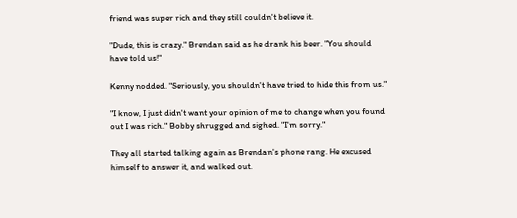friend was super rich and they still couldn't believe it.

"Dude, this is crazy." Brendan said as he drank his beer. "You should have told us!"

Kenny nodded. "Seriously, you shouldn't have tried to hide this from us."

"I know, I just didn't want your opinion of me to change when you found out I was rich." Bobby shrugged and sighed. "I'm sorry."

They all started talking again as Brendan's phone rang. He excused himself to answer it, and walked out.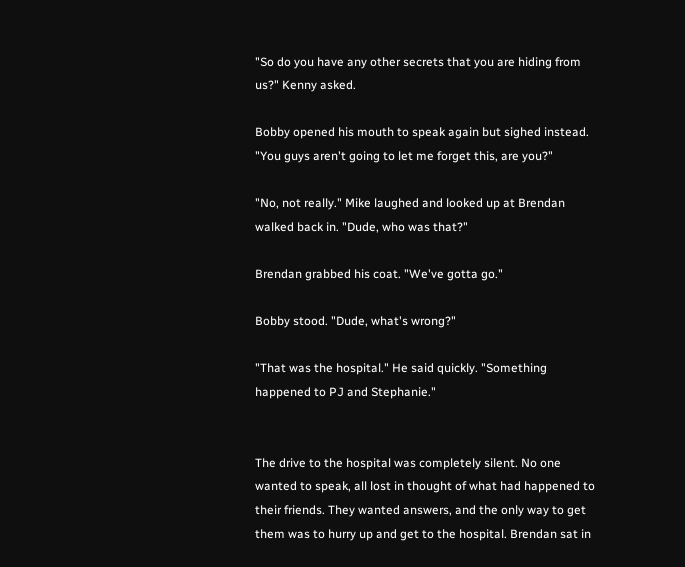"So do you have any other secrets that you are hiding from us?" Kenny asked.

Bobby opened his mouth to speak again but sighed instead. "You guys aren't going to let me forget this, are you?"

"No, not really." Mike laughed and looked up at Brendan walked back in. "Dude, who was that?"

Brendan grabbed his coat. "We've gotta go."

Bobby stood. "Dude, what's wrong?"

"That was the hospital." He said quickly. "Something happened to PJ and Stephanie."


The drive to the hospital was completely silent. No one wanted to speak, all lost in thought of what had happened to their friends. They wanted answers, and the only way to get them was to hurry up and get to the hospital. Brendan sat in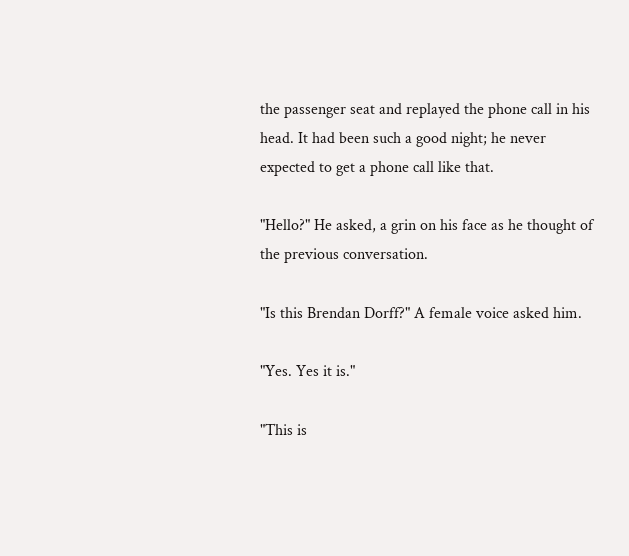the passenger seat and replayed the phone call in his head. It had been such a good night; he never expected to get a phone call like that.

"Hello?" He asked, a grin on his face as he thought of the previous conversation.

"Is this Brendan Dorff?" A female voice asked him.

"Yes. Yes it is."

"This is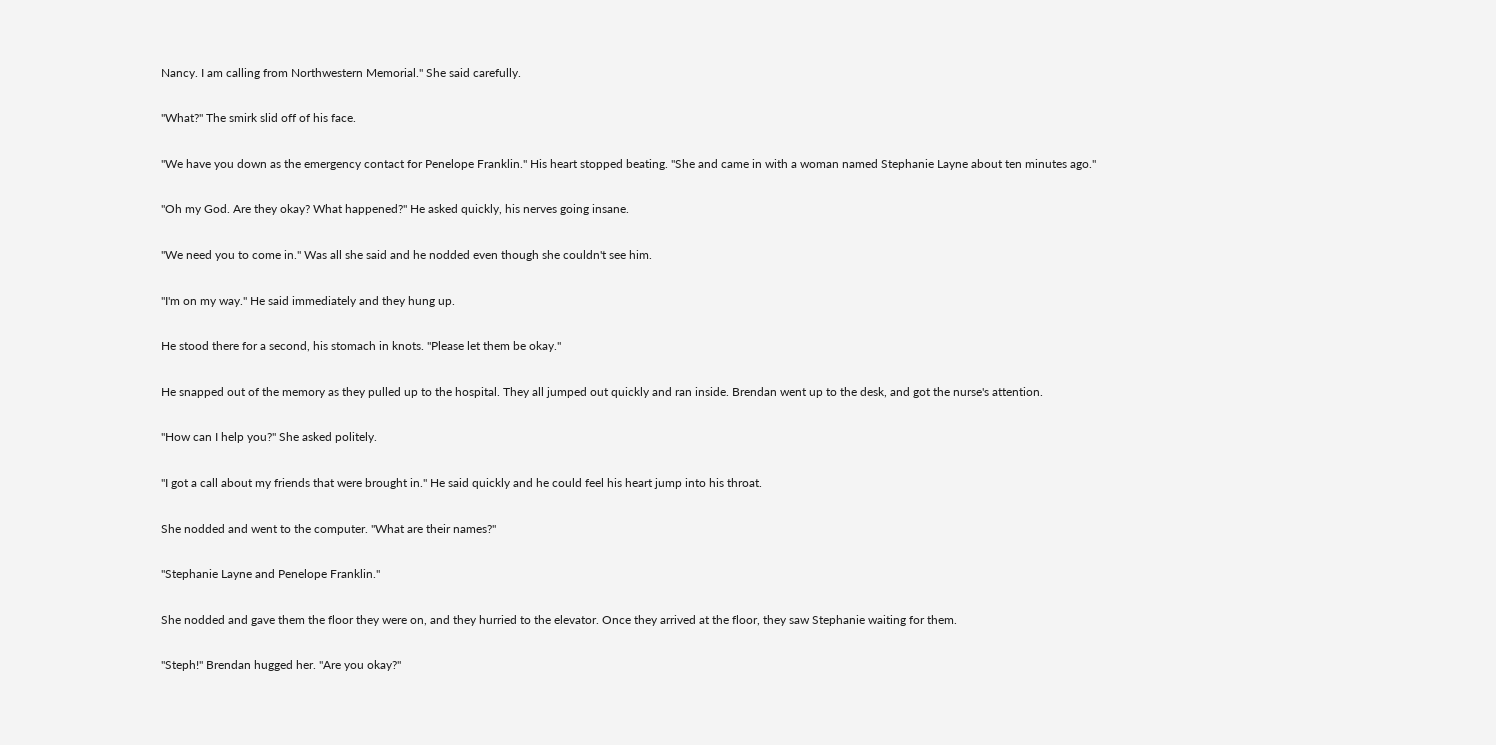Nancy. I am calling from Northwestern Memorial." She said carefully.

"What?" The smirk slid off of his face.

"We have you down as the emergency contact for Penelope Franklin." His heart stopped beating. "She and came in with a woman named Stephanie Layne about ten minutes ago."

"Oh my God. Are they okay? What happened?" He asked quickly, his nerves going insane.

"We need you to come in." Was all she said and he nodded even though she couldn't see him.

"I'm on my way." He said immediately and they hung up.

He stood there for a second, his stomach in knots. "Please let them be okay."

He snapped out of the memory as they pulled up to the hospital. They all jumped out quickly and ran inside. Brendan went up to the desk, and got the nurse's attention.

"How can I help you?" She asked politely.

"I got a call about my friends that were brought in." He said quickly and he could feel his heart jump into his throat.

She nodded and went to the computer. "What are their names?"

"Stephanie Layne and Penelope Franklin."

She nodded and gave them the floor they were on, and they hurried to the elevator. Once they arrived at the floor, they saw Stephanie waiting for them.

"Steph!" Brendan hugged her. "Are you okay?"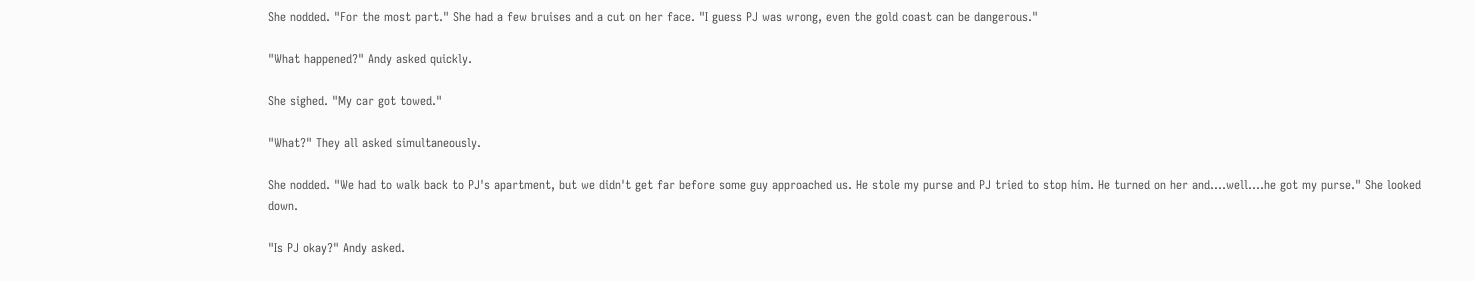She nodded. "For the most part." She had a few bruises and a cut on her face. "I guess PJ was wrong, even the gold coast can be dangerous."

"What happened?" Andy asked quickly.

She sighed. "My car got towed."

"What?" They all asked simultaneously.

She nodded. "We had to walk back to PJ's apartment, but we didn't get far before some guy approached us. He stole my purse and PJ tried to stop him. He turned on her and….well….he got my purse." She looked down.

"Is PJ okay?" Andy asked.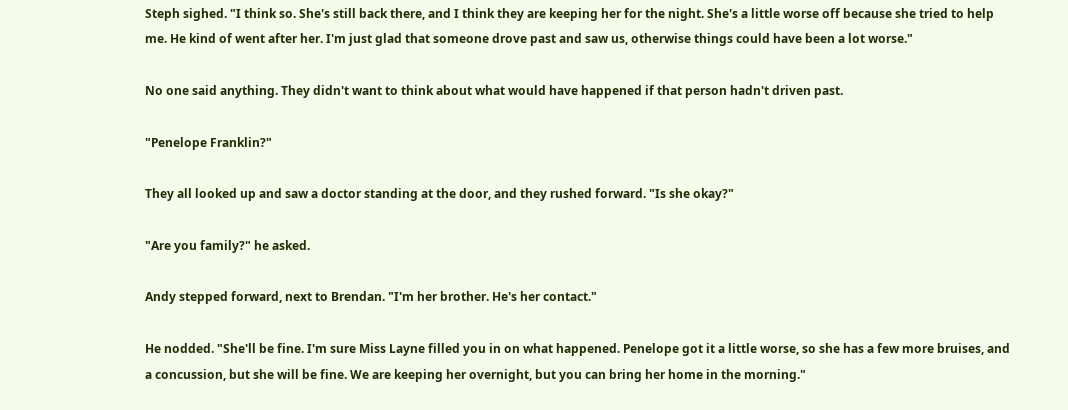Steph sighed. "I think so. She's still back there, and I think they are keeping her for the night. She's a little worse off because she tried to help me. He kind of went after her. I'm just glad that someone drove past and saw us, otherwise things could have been a lot worse."

No one said anything. They didn't want to think about what would have happened if that person hadn't driven past.

"Penelope Franklin?"

They all looked up and saw a doctor standing at the door, and they rushed forward. "Is she okay?"

"Are you family?" he asked.

Andy stepped forward, next to Brendan. "I'm her brother. He's her contact."

He nodded. "She'll be fine. I'm sure Miss Layne filled you in on what happened. Penelope got it a little worse, so she has a few more bruises, and a concussion, but she will be fine. We are keeping her overnight, but you can bring her home in the morning."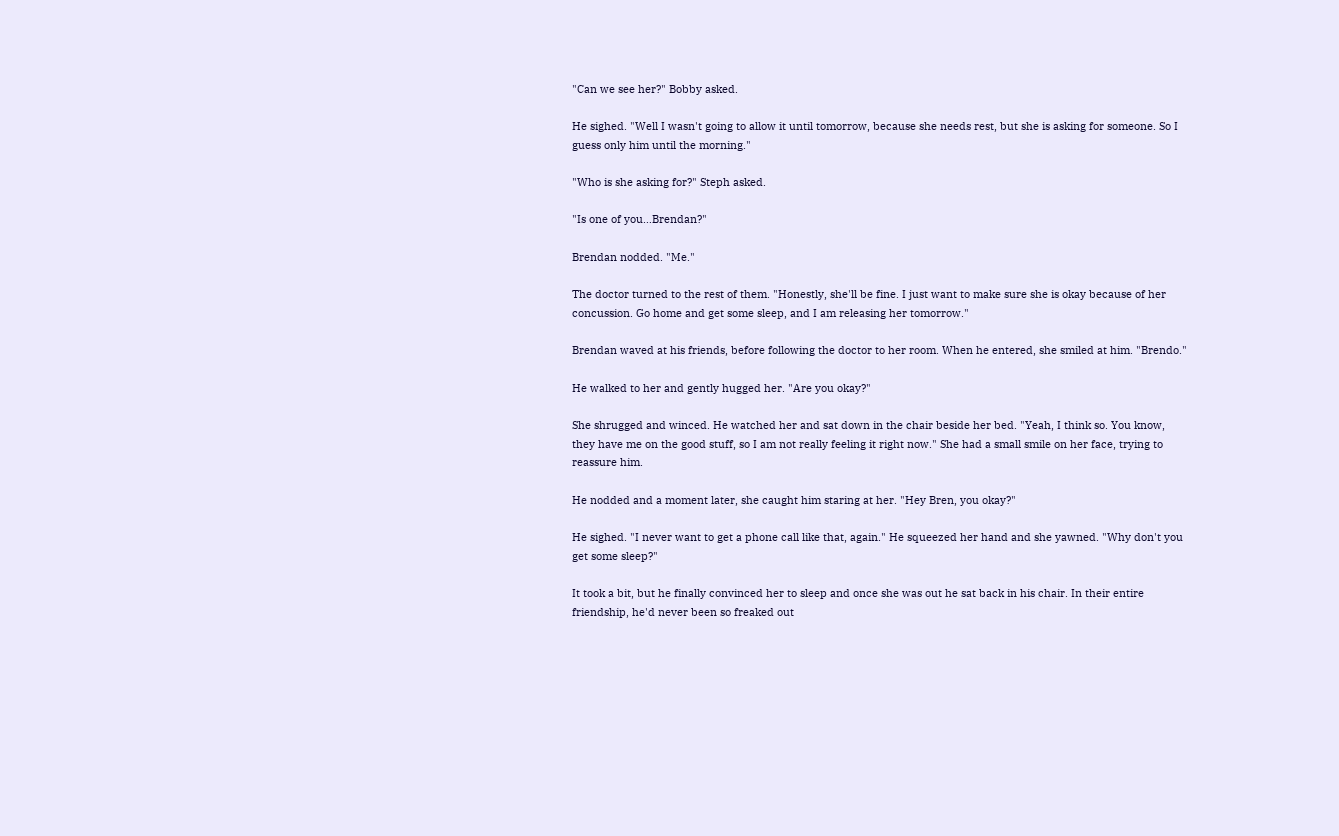"Can we see her?" Bobby asked.

He sighed. "Well I wasn't going to allow it until tomorrow, because she needs rest, but she is asking for someone. So I guess only him until the morning."

"Who is she asking for?" Steph asked.

"Is one of you…Brendan?"

Brendan nodded. "Me."

The doctor turned to the rest of them. "Honestly, she'll be fine. I just want to make sure she is okay because of her concussion. Go home and get some sleep, and I am releasing her tomorrow."

Brendan waved at his friends, before following the doctor to her room. When he entered, she smiled at him. "Brendo."

He walked to her and gently hugged her. "Are you okay?"

She shrugged and winced. He watched her and sat down in the chair beside her bed. "Yeah, I think so. You know, they have me on the good stuff, so I am not really feeling it right now." She had a small smile on her face, trying to reassure him.

He nodded and a moment later, she caught him staring at her. "Hey Bren, you okay?"

He sighed. "I never want to get a phone call like that, again." He squeezed her hand and she yawned. "Why don't you get some sleep?"

It took a bit, but he finally convinced her to sleep and once she was out he sat back in his chair. In their entire friendship, he'd never been so freaked out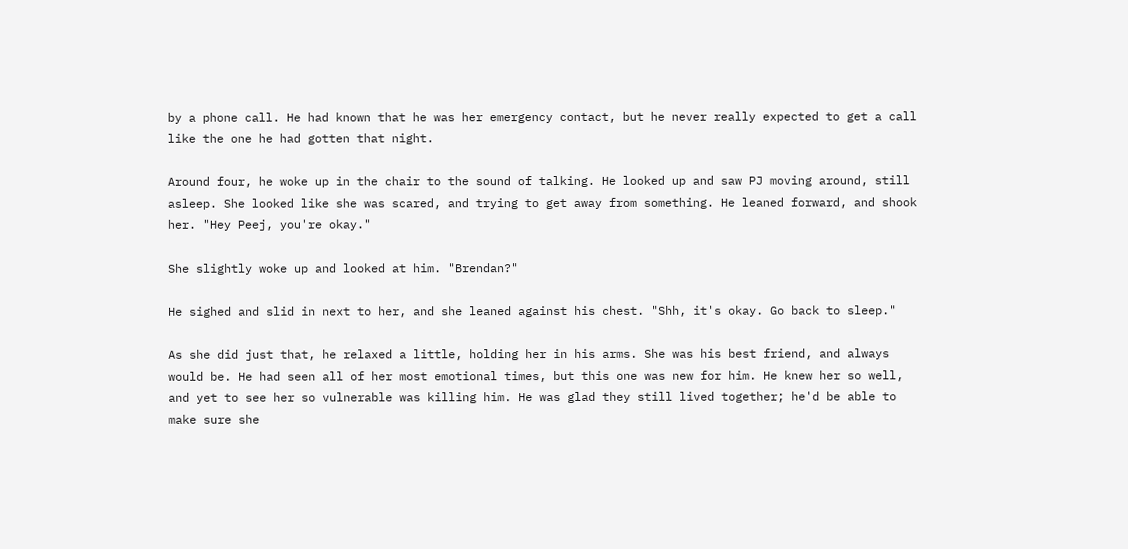by a phone call. He had known that he was her emergency contact, but he never really expected to get a call like the one he had gotten that night.

Around four, he woke up in the chair to the sound of talking. He looked up and saw PJ moving around, still asleep. She looked like she was scared, and trying to get away from something. He leaned forward, and shook her. "Hey Peej, you're okay."

She slightly woke up and looked at him. "Brendan?"

He sighed and slid in next to her, and she leaned against his chest. "Shh, it's okay. Go back to sleep."

As she did just that, he relaxed a little, holding her in his arms. She was his best friend, and always would be. He had seen all of her most emotional times, but this one was new for him. He knew her so well, and yet to see her so vulnerable was killing him. He was glad they still lived together; he'd be able to make sure she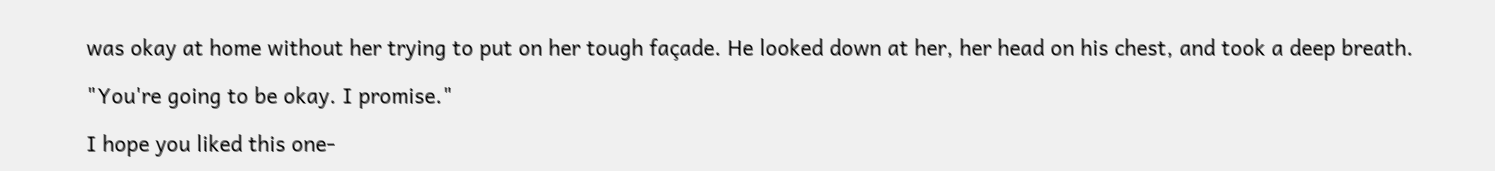was okay at home without her trying to put on her tough façade. He looked down at her, her head on his chest, and took a deep breath.

"You're going to be okay. I promise."

I hope you liked this one-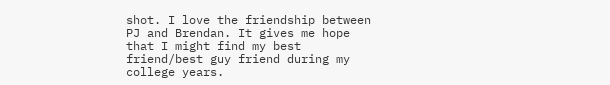shot. I love the friendship between PJ and Brendan. It gives me hope that I might find my best friend/best guy friend during my college years.